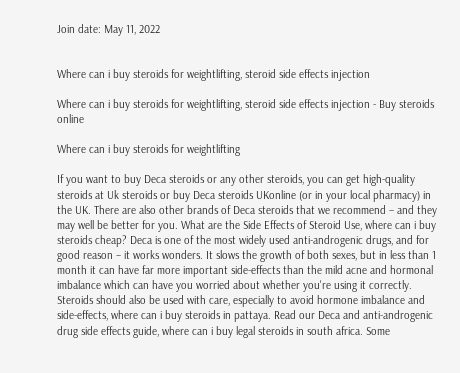Join date: May 11, 2022


Where can i buy steroids for weightlifting, steroid side effects injection

Where can i buy steroids for weightlifting, steroid side effects injection - Buy steroids online

Where can i buy steroids for weightlifting

If you want to buy Deca steroids or any other steroids, you can get high-quality steroids at Uk steroids or buy Deca steroids UKonline (or in your local pharmacy) in the UK. There are also other brands of Deca steroids that we recommend – and they may well be better for you. What are the Side Effects of Steroid Use, where can i buy steroids cheap? Deca is one of the most widely used anti-androgenic drugs, and for good reason – it works wonders. It slows the growth of both sexes, but in less than 1 month it can have far more important side-effects than the mild acne and hormonal imbalance which can have you worried about whether you're using it correctly. Steroids should also be used with care, especially to avoid hormone imbalance and side-effects, where can i buy steroids in pattaya. Read our Deca and anti-androgenic drug side effects guide, where can i buy legal steroids in south africa. Some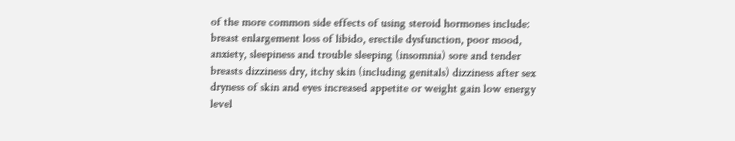of the more common side effects of using steroid hormones include: breast enlargement loss of libido, erectile dysfunction, poor mood, anxiety, sleepiness and trouble sleeping (insomnia) sore and tender breasts dizziness dry, itchy skin (including genitals) dizziness after sex dryness of skin and eyes increased appetite or weight gain low energy level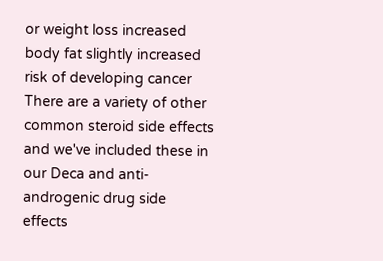or weight loss increased body fat slightly increased risk of developing cancer There are a variety of other common steroid side effects and we've included these in our Deca and anti-androgenic drug side effects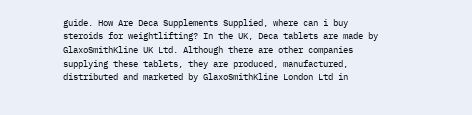guide. How Are Deca Supplements Supplied, where can i buy steroids for weightlifting? In the UK, Deca tablets are made by GlaxoSmithKline UK Ltd. Although there are other companies supplying these tablets, they are produced, manufactured, distributed and marketed by GlaxoSmithKline London Ltd in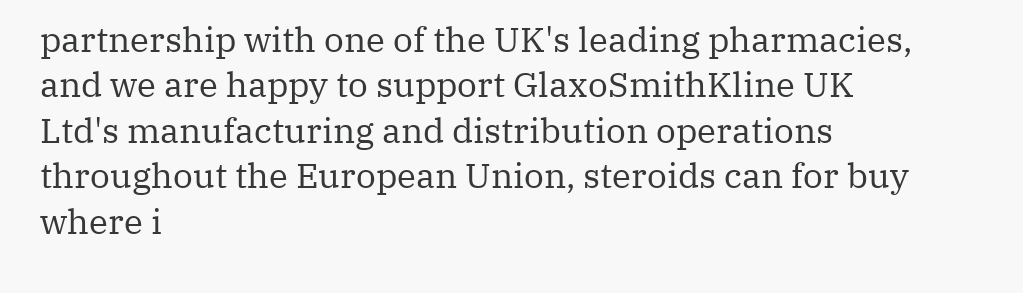partnership with one of the UK's leading pharmacies, and we are happy to support GlaxoSmithKline UK Ltd's manufacturing and distribution operations throughout the European Union, steroids can for buy where i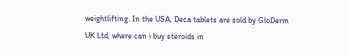weightlifting. In the USA, Deca tablets are sold by GloDerm UK Ltd, where can i buy steroids in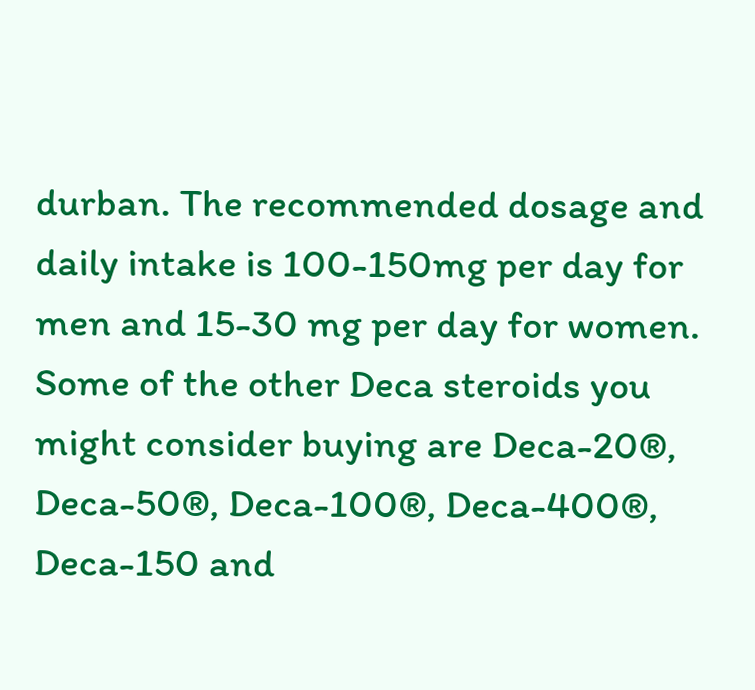durban. The recommended dosage and daily intake is 100-150mg per day for men and 15-30 mg per day for women. Some of the other Deca steroids you might consider buying are Deca-20®, Deca-50®, Deca-100®, Deca-400®, Deca-150 and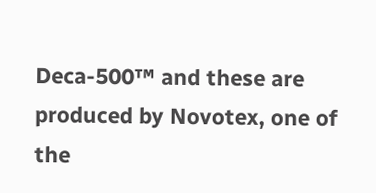Deca-500™ and these are produced by Novotex, one of the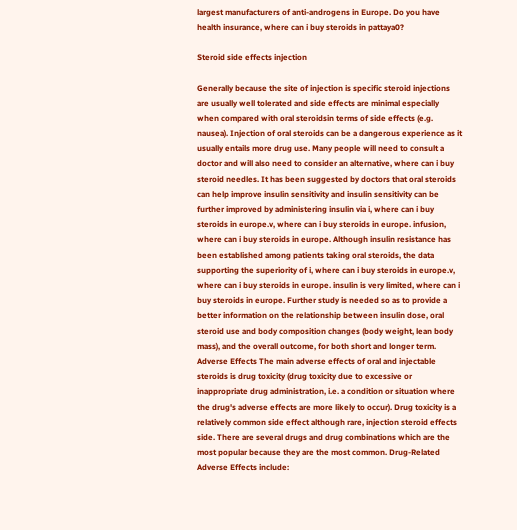largest manufacturers of anti-androgens in Europe. Do you have health insurance, where can i buy steroids in pattaya0?

Steroid side effects injection

Generally because the site of injection is specific steroid injections are usually well tolerated and side effects are minimal especially when compared with oral steroidsin terms of side effects (e.g. nausea). Injection of oral steroids can be a dangerous experience as it usually entails more drug use. Many people will need to consult a doctor and will also need to consider an alternative, where can i buy steroid needles. It has been suggested by doctors that oral steroids can help improve insulin sensitivity and insulin sensitivity can be further improved by administering insulin via i, where can i buy steroids in europe.v, where can i buy steroids in europe. infusion, where can i buy steroids in europe. Although insulin resistance has been established among patients taking oral steroids, the data supporting the superiority of i, where can i buy steroids in europe.v, where can i buy steroids in europe. insulin is very limited, where can i buy steroids in europe. Further study is needed so as to provide a better information on the relationship between insulin dose, oral steroid use and body composition changes (body weight, lean body mass), and the overall outcome, for both short and longer term. Adverse Effects The main adverse effects of oral and injectable steroids is drug toxicity (drug toxicity due to excessive or inappropriate drug administration, i.e. a condition or situation where the drug's adverse effects are more likely to occur). Drug toxicity is a relatively common side effect although rare, injection steroid effects side. There are several drugs and drug combinations which are the most popular because they are the most common. Drug-Related Adverse Effects include: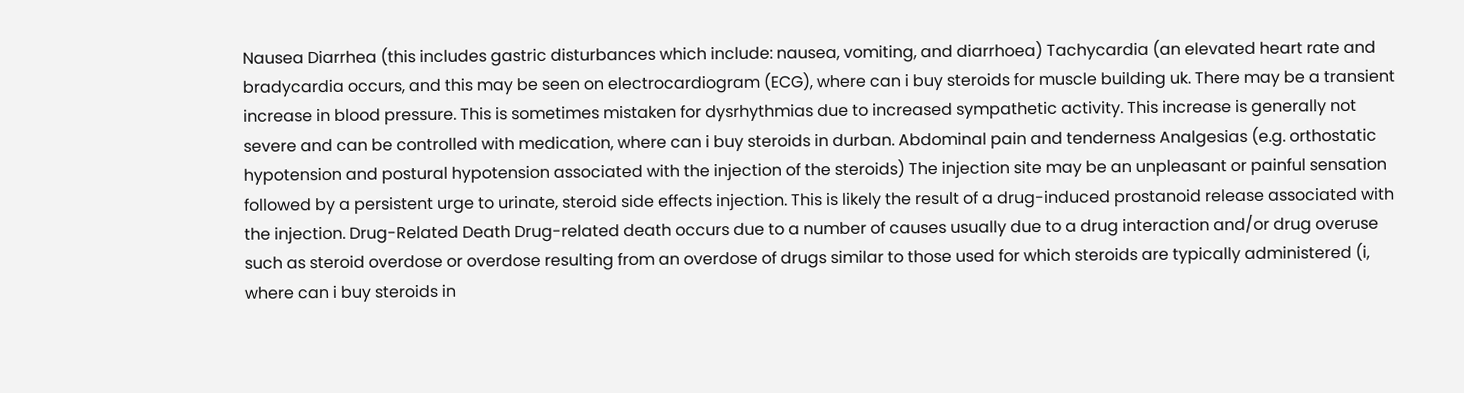Nausea Diarrhea (this includes gastric disturbances which include: nausea, vomiting, and diarrhoea) Tachycardia (an elevated heart rate and bradycardia occurs, and this may be seen on electrocardiogram (ECG), where can i buy steroids for muscle building uk. There may be a transient increase in blood pressure. This is sometimes mistaken for dysrhythmias due to increased sympathetic activity. This increase is generally not severe and can be controlled with medication, where can i buy steroids in durban. Abdominal pain and tenderness Analgesias (e.g. orthostatic hypotension and postural hypotension associated with the injection of the steroids) The injection site may be an unpleasant or painful sensation followed by a persistent urge to urinate, steroid side effects injection. This is likely the result of a drug-induced prostanoid release associated with the injection. Drug-Related Death Drug-related death occurs due to a number of causes usually due to a drug interaction and/or drug overuse such as steroid overdose or overdose resulting from an overdose of drugs similar to those used for which steroids are typically administered (i, where can i buy steroids in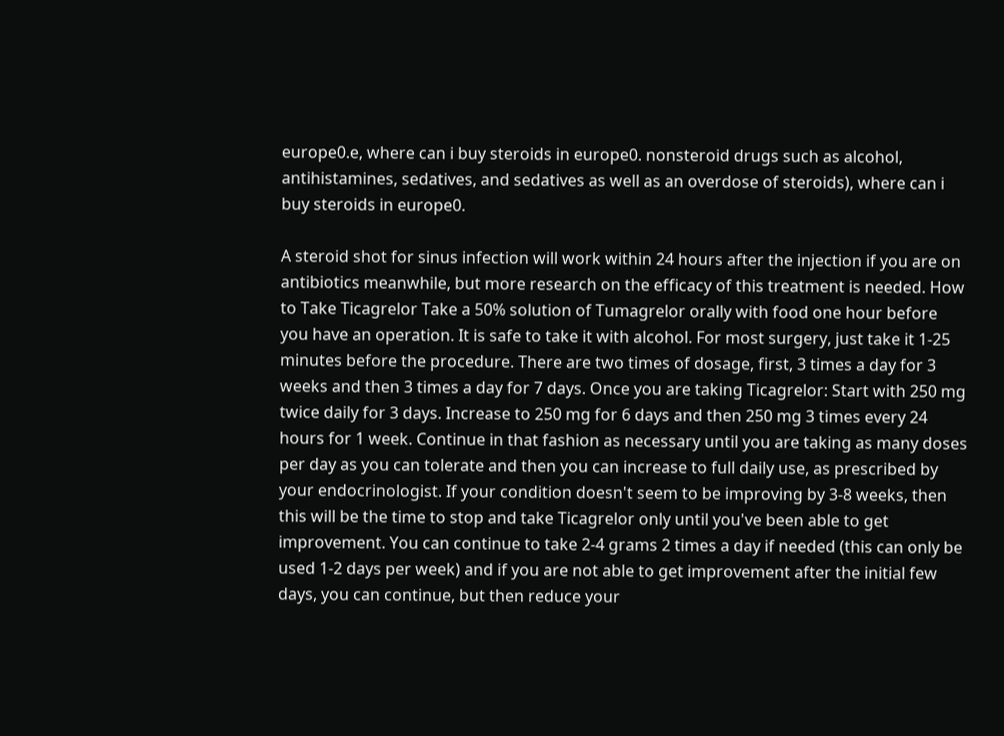europe0.e, where can i buy steroids in europe0. nonsteroid drugs such as alcohol, antihistamines, sedatives, and sedatives as well as an overdose of steroids), where can i buy steroids in europe0.

A steroid shot for sinus infection will work within 24 hours after the injection if you are on antibiotics meanwhile, but more research on the efficacy of this treatment is needed. How to Take Ticagrelor Take a 50% solution of Tumagrelor orally with food one hour before you have an operation. It is safe to take it with alcohol. For most surgery, just take it 1-25 minutes before the procedure. There are two times of dosage, first, 3 times a day for 3 weeks and then 3 times a day for 7 days. Once you are taking Ticagrelor: Start with 250 mg twice daily for 3 days. Increase to 250 mg for 6 days and then 250 mg 3 times every 24 hours for 1 week. Continue in that fashion as necessary until you are taking as many doses per day as you can tolerate and then you can increase to full daily use, as prescribed by your endocrinologist. If your condition doesn't seem to be improving by 3-8 weeks, then this will be the time to stop and take Ticagrelor only until you've been able to get improvement. You can continue to take 2-4 grams 2 times a day if needed (this can only be used 1-2 days per week) and if you are not able to get improvement after the initial few days, you can continue, but then reduce your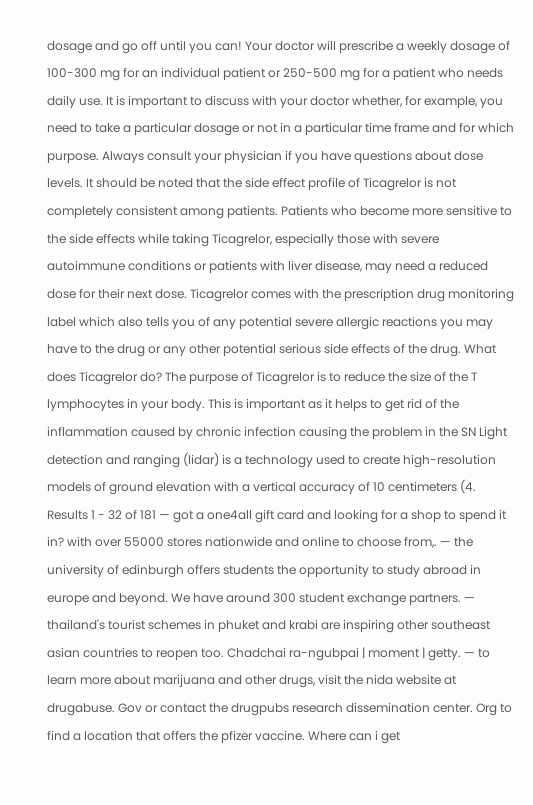dosage and go off until you can! Your doctor will prescribe a weekly dosage of 100-300 mg for an individual patient or 250-500 mg for a patient who needs daily use. It is important to discuss with your doctor whether, for example, you need to take a particular dosage or not in a particular time frame and for which purpose. Always consult your physician if you have questions about dose levels. It should be noted that the side effect profile of Ticagrelor is not completely consistent among patients. Patients who become more sensitive to the side effects while taking Ticagrelor, especially those with severe autoimmune conditions or patients with liver disease, may need a reduced dose for their next dose. Ticagrelor comes with the prescription drug monitoring label which also tells you of any potential severe allergic reactions you may have to the drug or any other potential serious side effects of the drug. What does Ticagrelor do? The purpose of Ticagrelor is to reduce the size of the T lymphocytes in your body. This is important as it helps to get rid of the inflammation caused by chronic infection causing the problem in the SN Light detection and ranging (lidar) is a technology used to create high-resolution models of ground elevation with a vertical accuracy of 10 centimeters (4. Results 1 - 32 of 181 — got a one4all gift card and looking for a shop to spend it in? with over 55000 stores nationwide and online to choose from,. — the university of edinburgh offers students the opportunity to study abroad in europe and beyond. We have around 300 student exchange partners. — thailand's tourist schemes in phuket and krabi are inspiring other southeast asian countries to reopen too. Chadchai ra-ngubpai | moment | getty. — to learn more about marijuana and other drugs, visit the nida website at drugabuse. Gov or contact the drugpubs research dissemination center. Org to find a location that offers the pfizer vaccine. Where can i get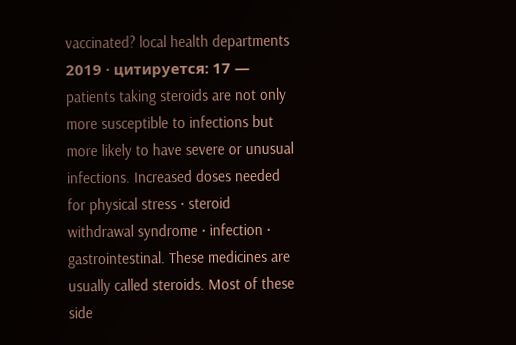vaccinated? local health departments 2019 · цитируется: 17 — patients taking steroids are not only more susceptible to infections but more likely to have severe or unusual infections. Increased doses needed for physical stress · steroid withdrawal syndrome · infection · gastrointestinal. These medicines are usually called steroids. Most of these side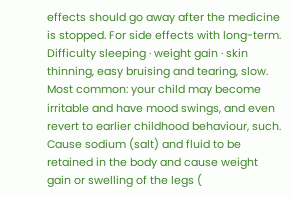effects should go away after the medicine is stopped. For side effects with long-term. Difficulty sleeping · weight gain · skin thinning, easy bruising and tearing, slow. Most common: your child may become irritable and have mood swings, and even revert to earlier childhood behaviour, such. Cause sodium (salt) and fluid to be retained in the body and cause weight gain or swelling of the legs (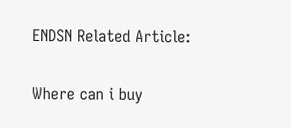ENDSN Related Article:


Where can i buy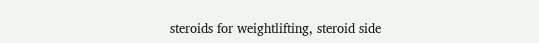steroids for weightlifting, steroid side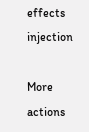effects injection

More actions